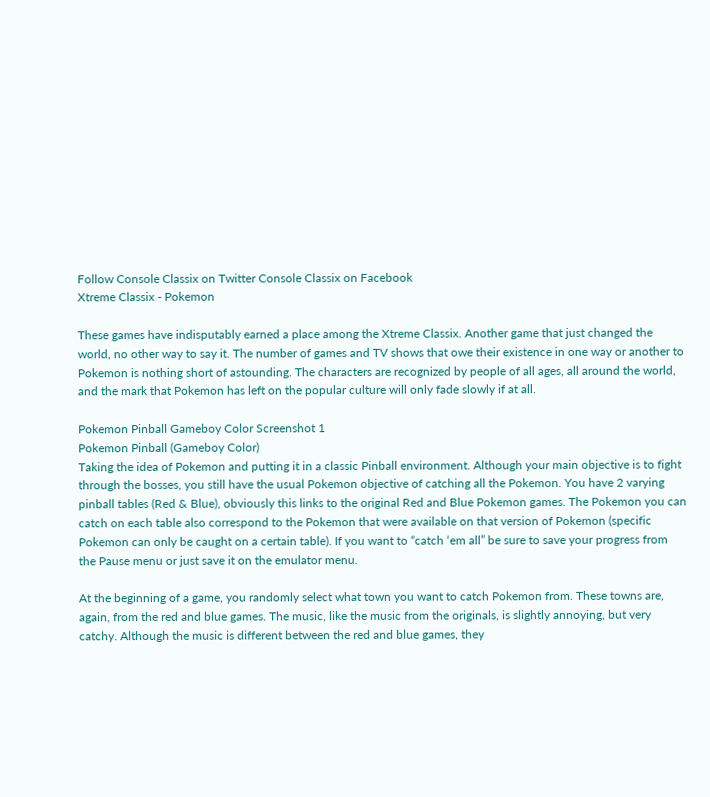Follow Console Classix on Twitter Console Classix on Facebook
Xtreme Classix - Pokemon

These games have indisputably earned a place among the Xtreme Classix. Another game that just changed the world, no other way to say it. The number of games and TV shows that owe their existence in one way or another to Pokemon is nothing short of astounding. The characters are recognized by people of all ages, all around the world, and the mark that Pokemon has left on the popular culture will only fade slowly if at all.

Pokemon Pinball Gameboy Color Screenshot 1
Pokemon Pinball (Gameboy Color)
Taking the idea of Pokemon and putting it in a classic Pinball environment. Although your main objective is to fight through the bosses, you still have the usual Pokemon objective of catching all the Pokemon. You have 2 varying pinball tables (Red & Blue), obviously this links to the original Red and Blue Pokemon games. The Pokemon you can catch on each table also correspond to the Pokemon that were available on that version of Pokemon (specific Pokemon can only be caught on a certain table). If you want to “catch ‘em all” be sure to save your progress from the Pause menu or just save it on the emulator menu.

At the beginning of a game, you randomly select what town you want to catch Pokemon from. These towns are, again, from the red and blue games. The music, like the music from the originals, is slightly annoying, but very catchy. Although the music is different between the red and blue games, they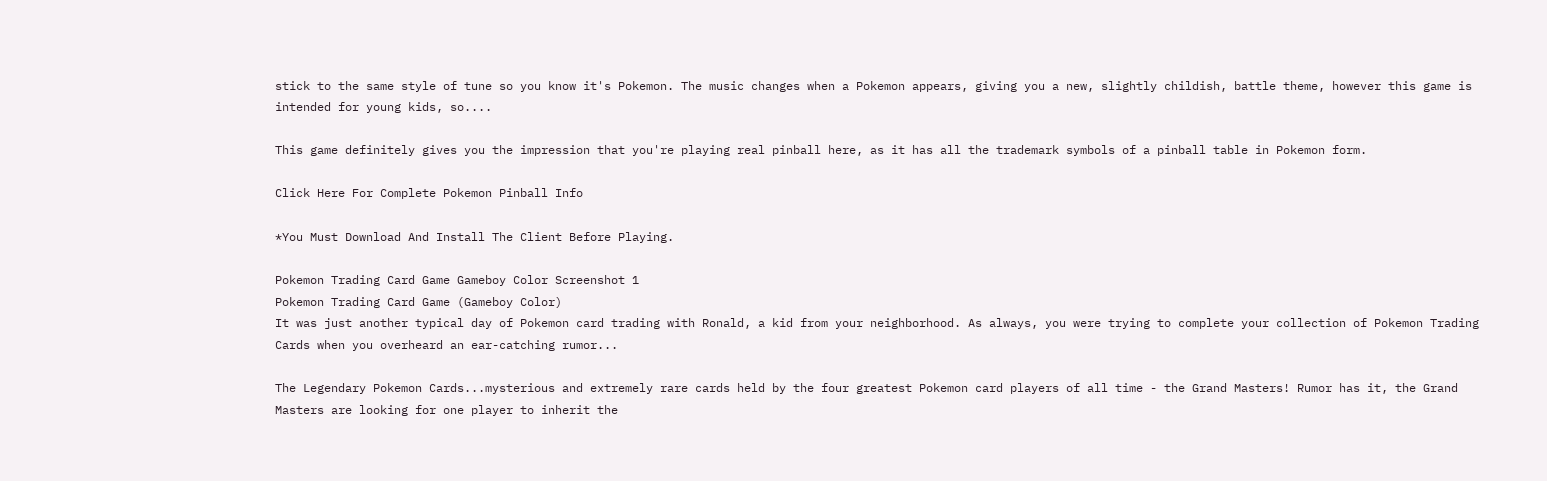stick to the same style of tune so you know it's Pokemon. The music changes when a Pokemon appears, giving you a new, slightly childish, battle theme, however this game is intended for young kids, so....

This game definitely gives you the impression that you're playing real pinball here, as it has all the trademark symbols of a pinball table in Pokemon form.

Click Here For Complete Pokemon Pinball Info

*You Must Download And Install The Client Before Playing.

Pokemon Trading Card Game Gameboy Color Screenshot 1
Pokemon Trading Card Game (Gameboy Color)
It was just another typical day of Pokemon card trading with Ronald, a kid from your neighborhood. As always, you were trying to complete your collection of Pokemon Trading Cards when you overheard an ear-catching rumor...

The Legendary Pokemon Cards...mysterious and extremely rare cards held by the four greatest Pokemon card players of all time - the Grand Masters! Rumor has it, the Grand Masters are looking for one player to inherit the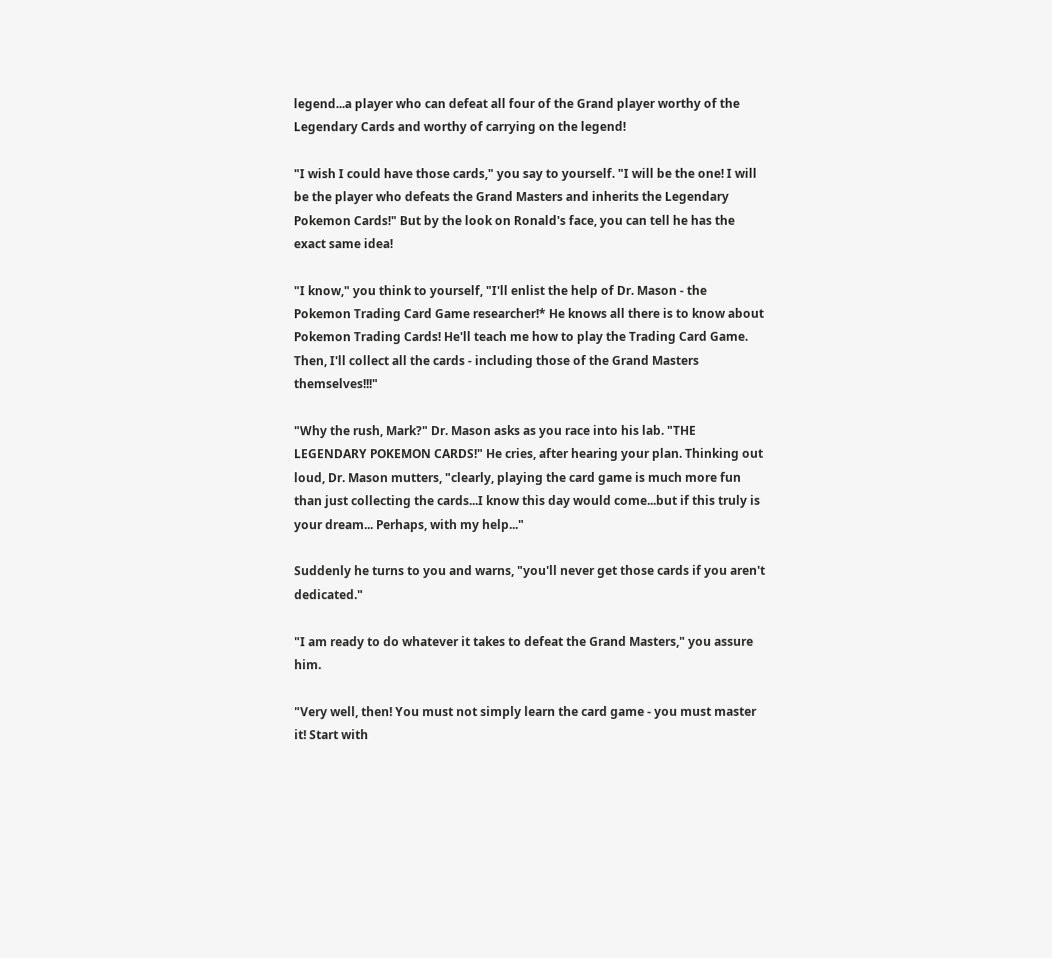legend...a player who can defeat all four of the Grand player worthy of the Legendary Cards and worthy of carrying on the legend!

"I wish I could have those cards," you say to yourself. "I will be the one! I will be the player who defeats the Grand Masters and inherits the Legendary Pokemon Cards!" But by the look on Ronald's face, you can tell he has the exact same idea!

"I know," you think to yourself, "I'll enlist the help of Dr. Mason - the Pokemon Trading Card Game researcher!* He knows all there is to know about Pokemon Trading Cards! He'll teach me how to play the Trading Card Game. Then, I'll collect all the cards - including those of the Grand Masters themselves!!!"

"Why the rush, Mark?" Dr. Mason asks as you race into his lab. "THE LEGENDARY POKEMON CARDS!" He cries, after hearing your plan. Thinking out loud, Dr. Mason mutters, "clearly, playing the card game is much more fun than just collecting the cards...I know this day would come...but if this truly is your dream... Perhaps, with my help..."

Suddenly he turns to you and warns, "you'll never get those cards if you aren't dedicated."

"I am ready to do whatever it takes to defeat the Grand Masters," you assure him.

"Very well, then! You must not simply learn the card game - you must master it! Start with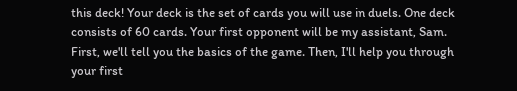this deck! Your deck is the set of cards you will use in duels. One deck consists of 60 cards. Your first opponent will be my assistant, Sam. First, we'll tell you the basics of the game. Then, I'll help you through your first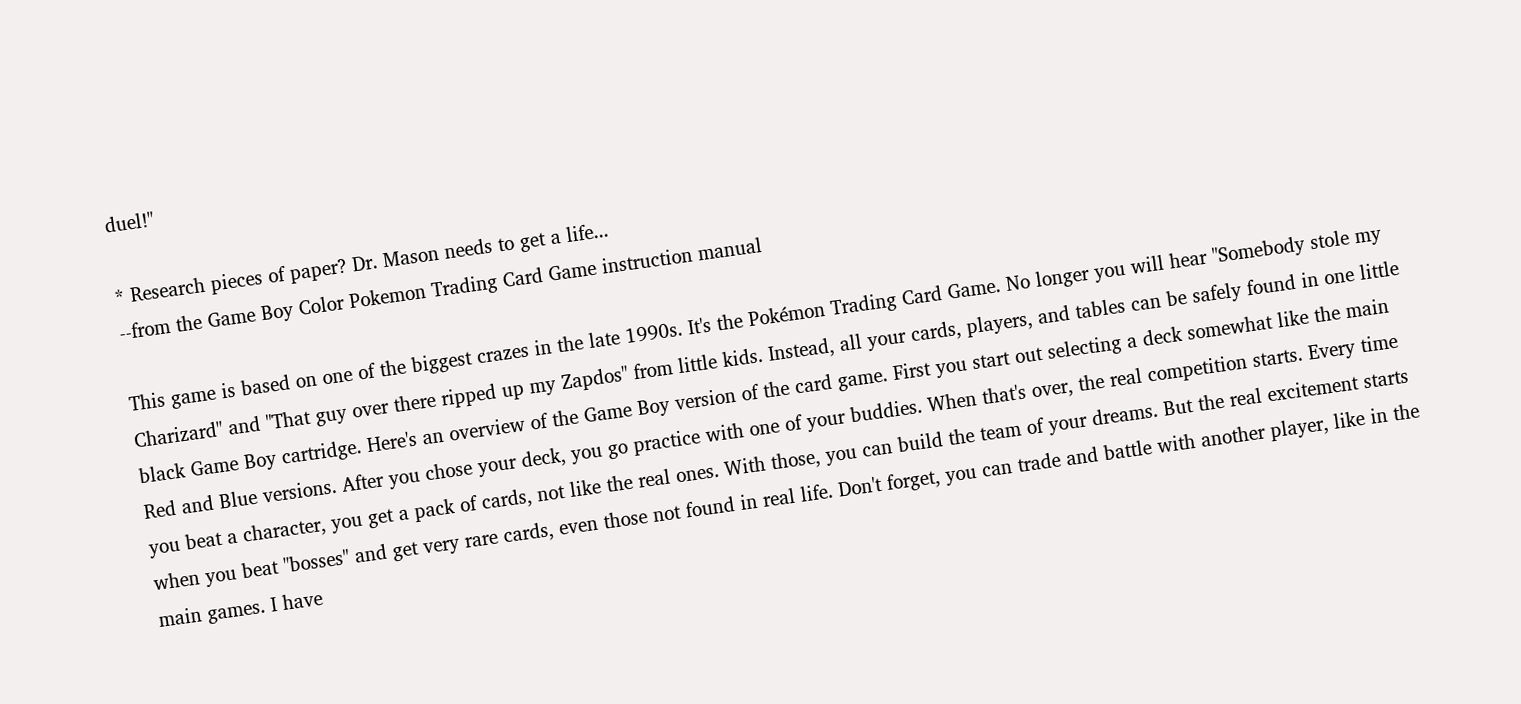duel!"

* Research pieces of paper? Dr. Mason needs to get a life...
--from the Game Boy Color Pokemon Trading Card Game instruction manual

This game is based on one of the biggest crazes in the late 1990s. It's the Pokémon Trading Card Game. No longer you will hear "Somebody stole my Charizard" and "That guy over there ripped up my Zapdos" from little kids. Instead, all your cards, players, and tables can be safely found in one little black Game Boy cartridge. Here's an overview of the Game Boy version of the card game. First you start out selecting a deck somewhat like the main Red and Blue versions. After you chose your deck, you go practice with one of your buddies. When that's over, the real competition starts. Every time you beat a character, you get a pack of cards, not like the real ones. With those, you can build the team of your dreams. But the real excitement starts when you beat "bosses" and get very rare cards, even those not found in real life. Don't forget, you can trade and battle with another player, like in the main games. I have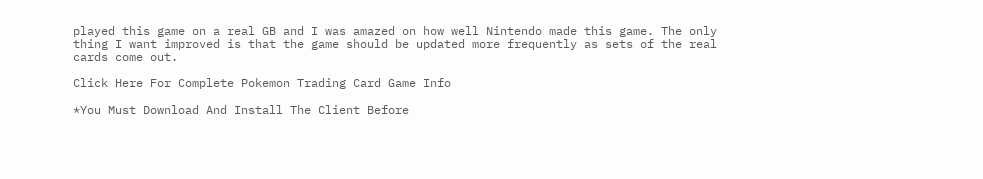played this game on a real GB and I was amazed on how well Nintendo made this game. The only thing I want improved is that the game should be updated more frequently as sets of the real cards come out.

Click Here For Complete Pokemon Trading Card Game Info

*You Must Download And Install The Client Before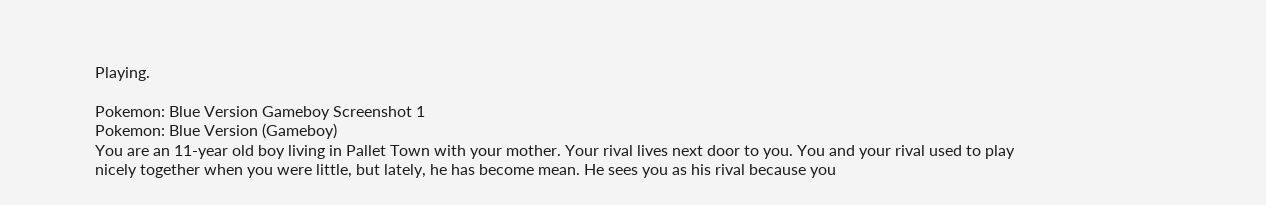Playing.

Pokemon: Blue Version Gameboy Screenshot 1
Pokemon: Blue Version (Gameboy)
You are an 11-year old boy living in Pallet Town with your mother. Your rival lives next door to you. You and your rival used to play nicely together when you were little, but lately, he has become mean. He sees you as his rival because you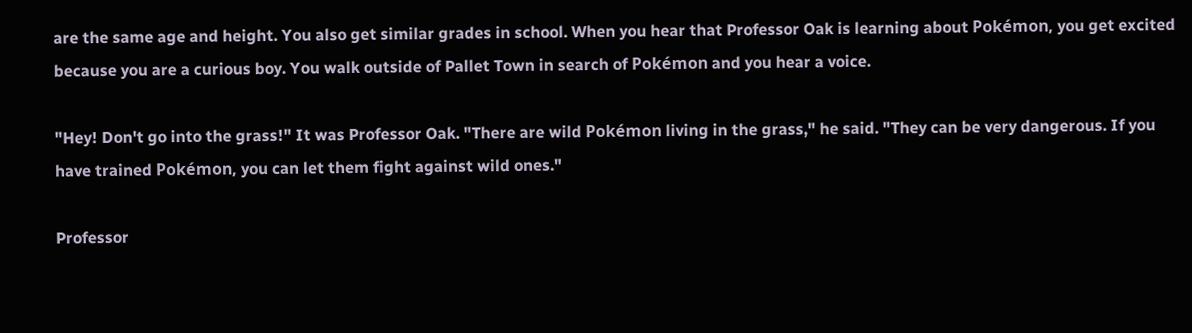are the same age and height. You also get similar grades in school. When you hear that Professor Oak is learning about Pokémon, you get excited because you are a curious boy. You walk outside of Pallet Town in search of Pokémon and you hear a voice.

"Hey! Don't go into the grass!" It was Professor Oak. "There are wild Pokémon living in the grass," he said. "They can be very dangerous. If you have trained Pokémon, you can let them fight against wild ones."

Professor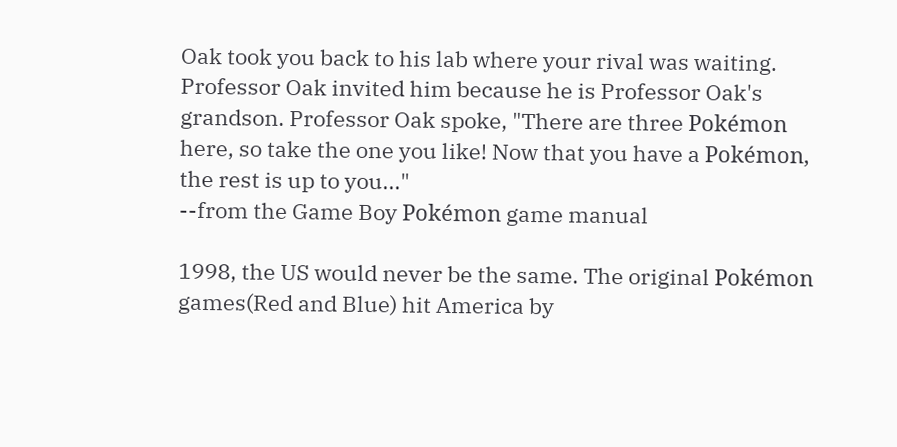Oak took you back to his lab where your rival was waiting. Professor Oak invited him because he is Professor Oak's grandson. Professor Oak spoke, "There are three Pokémon here, so take the one you like! Now that you have a Pokémon, the rest is up to you..."
--from the Game Boy Pokémon game manual

1998, the US would never be the same. The original Pokémon games(Red and Blue) hit America by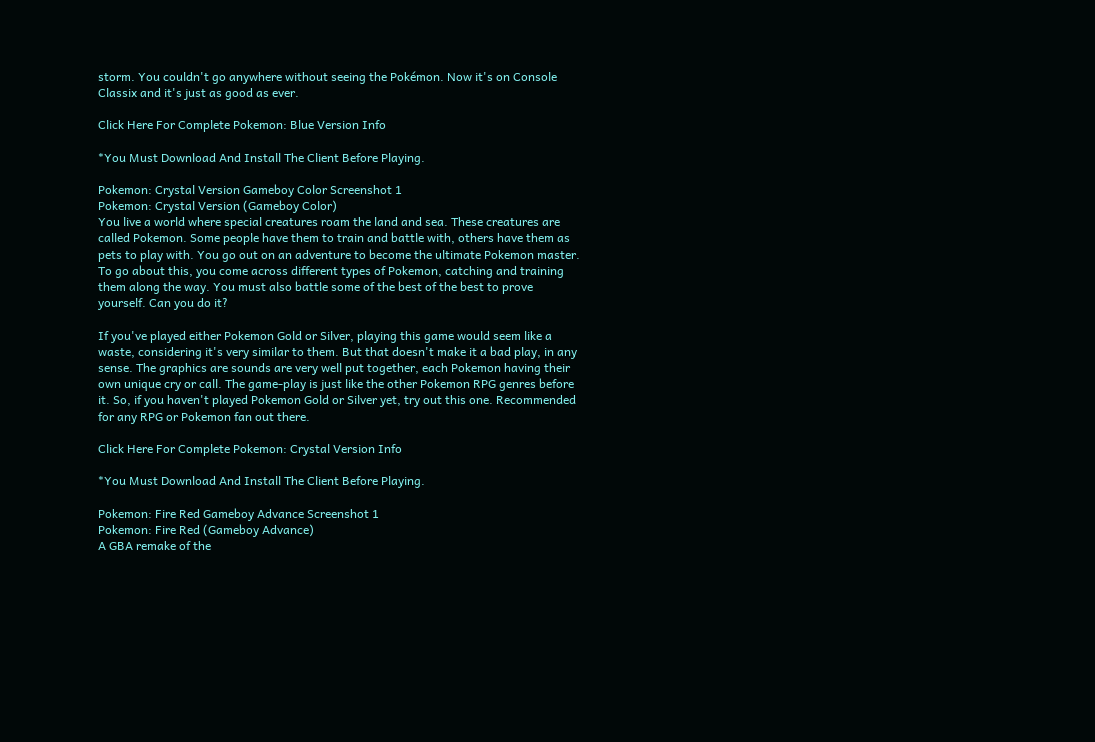storm. You couldn't go anywhere without seeing the Pokémon. Now it's on Console Classix and it's just as good as ever.

Click Here For Complete Pokemon: Blue Version Info

*You Must Download And Install The Client Before Playing.

Pokemon: Crystal Version Gameboy Color Screenshot 1
Pokemon: Crystal Version (Gameboy Color)
You live a world where special creatures roam the land and sea. These creatures are called Pokemon. Some people have them to train and battle with, others have them as pets to play with. You go out on an adventure to become the ultimate Pokemon master. To go about this, you come across different types of Pokemon, catching and training them along the way. You must also battle some of the best of the best to prove yourself. Can you do it?

If you've played either Pokemon Gold or Silver, playing this game would seem like a waste, considering it's very similar to them. But that doesn't make it a bad play, in any sense. The graphics are sounds are very well put together, each Pokemon having their own unique cry or call. The game-play is just like the other Pokemon RPG genres before it. So, if you haven't played Pokemon Gold or Silver yet, try out this one. Recommended for any RPG or Pokemon fan out there.

Click Here For Complete Pokemon: Crystal Version Info

*You Must Download And Install The Client Before Playing.

Pokemon: Fire Red Gameboy Advance Screenshot 1
Pokemon: Fire Red (Gameboy Advance)
A GBA remake of the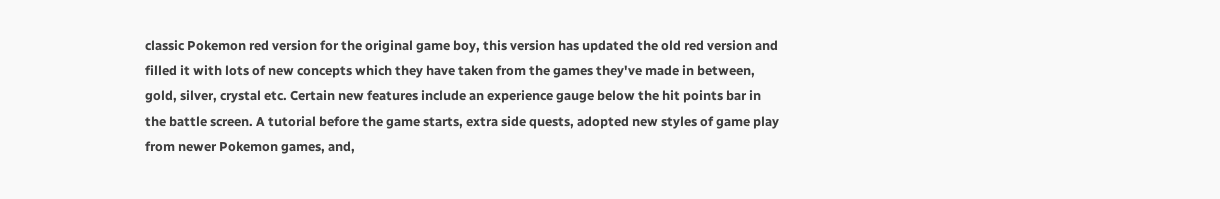classic Pokemon red version for the original game boy, this version has updated the old red version and filled it with lots of new concepts which they have taken from the games they've made in between, gold, silver, crystal etc. Certain new features include an experience gauge below the hit points bar in the battle screen. A tutorial before the game starts, extra side quests, adopted new styles of game play from newer Pokemon games, and,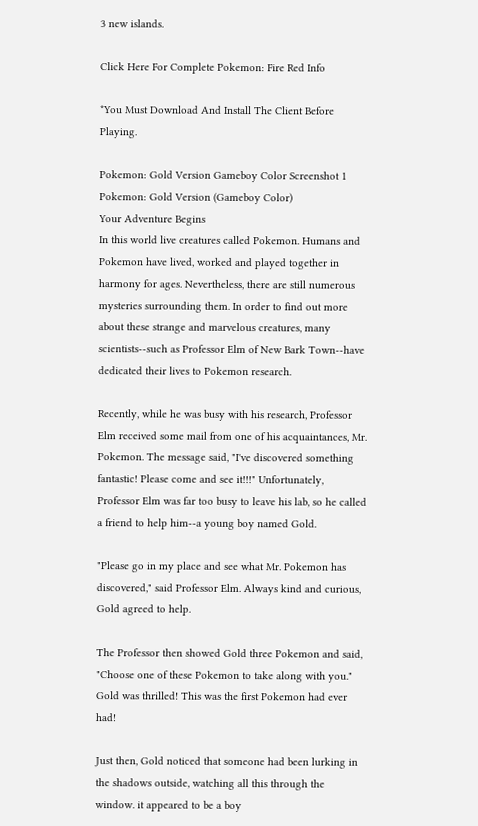3 new islands.

Click Here For Complete Pokemon: Fire Red Info

*You Must Download And Install The Client Before Playing.

Pokemon: Gold Version Gameboy Color Screenshot 1
Pokemon: Gold Version (Gameboy Color)
Your Adventure Begins
In this world live creatures called Pokemon. Humans and Pokemon have lived, worked and played together in harmony for ages. Nevertheless, there are still numerous mysteries surrounding them. In order to find out more about these strange and marvelous creatures, many scientists--such as Professor Elm of New Bark Town--have dedicated their lives to Pokemon research.

Recently, while he was busy with his research, Professor Elm received some mail from one of his acquaintances, Mr. Pokemon. The message said, "I've discovered something fantastic! Please come and see it!!!" Unfortunately, Professor Elm was far too busy to leave his lab, so he called a friend to help him--a young boy named Gold.

"Please go in my place and see what Mr. Pokemon has discovered," said Professor Elm. Always kind and curious, Gold agreed to help.

The Professor then showed Gold three Pokemon and said, "Choose one of these Pokemon to take along with you." Gold was thrilled! This was the first Pokemon had ever had!

Just then, Gold noticed that someone had been lurking in the shadows outside, watching all this through the window. it appeared to be a boy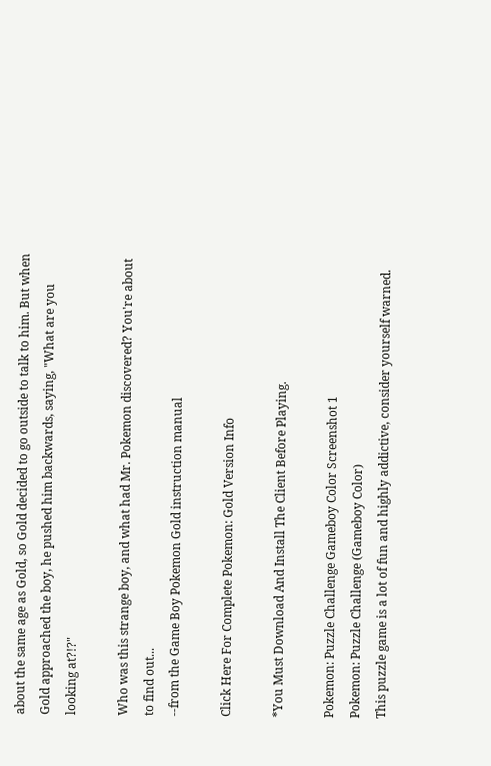about the same age as Gold, so Gold decided to go outside to talk to him. But when Gold approached the boy, he pushed him backwards, saying, "What are you looking at?!?"

Who was this strange boy, and what had Mr. Pokemon discovered? You're about to find out...
--from the Game Boy Pokemon Gold instruction manual

Click Here For Complete Pokemon: Gold Version Info

*You Must Download And Install The Client Before Playing.

Pokemon: Puzzle Challenge Gameboy Color Screenshot 1
Pokemon: Puzzle Challenge (Gameboy Color)
This puzzle game is a lot of fun and highly addictive, consider yourself warned.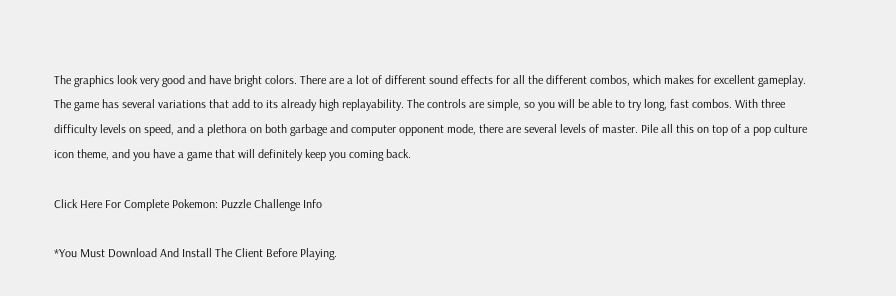The graphics look very good and have bright colors. There are a lot of different sound effects for all the different combos, which makes for excellent gameplay. The game has several variations that add to its already high replayability. The controls are simple, so you will be able to try long, fast combos. With three difficulty levels on speed, and a plethora on both garbage and computer opponent mode, there are several levels of master. Pile all this on top of a pop culture icon theme, and you have a game that will definitely keep you coming back.

Click Here For Complete Pokemon: Puzzle Challenge Info

*You Must Download And Install The Client Before Playing.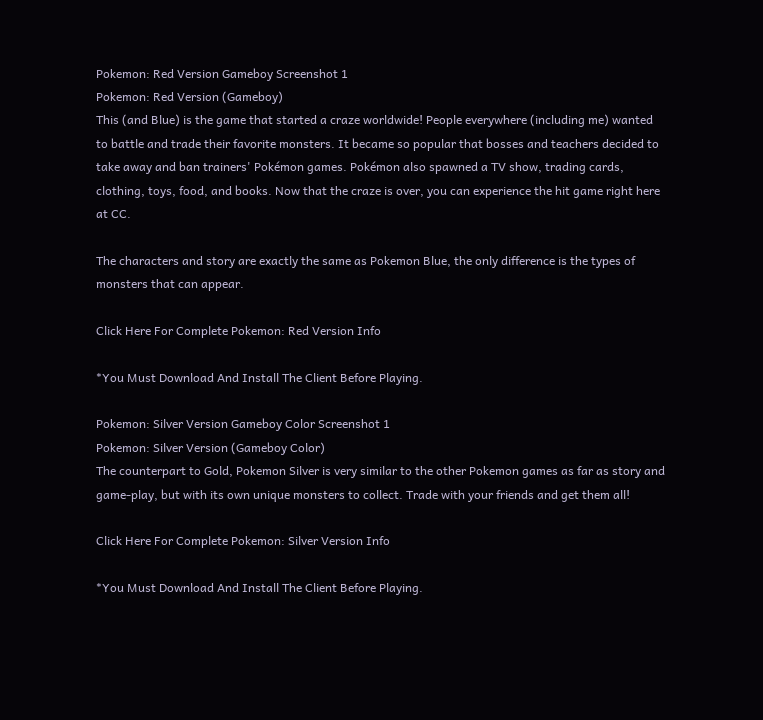Pokemon: Red Version Gameboy Screenshot 1
Pokemon: Red Version (Gameboy)
This (and Blue) is the game that started a craze worldwide! People everywhere (including me) wanted to battle and trade their favorite monsters. It became so popular that bosses and teachers decided to take away and ban trainers' Pokémon games. Pokémon also spawned a TV show, trading cards, clothing, toys, food, and books. Now that the craze is over, you can experience the hit game right here at CC.

The characters and story are exactly the same as Pokemon Blue, the only difference is the types of monsters that can appear.

Click Here For Complete Pokemon: Red Version Info

*You Must Download And Install The Client Before Playing.

Pokemon: Silver Version Gameboy Color Screenshot 1
Pokemon: Silver Version (Gameboy Color)
The counterpart to Gold, Pokemon Silver is very similar to the other Pokemon games as far as story and game-play, but with its own unique monsters to collect. Trade with your friends and get them all!

Click Here For Complete Pokemon: Silver Version Info

*You Must Download And Install The Client Before Playing.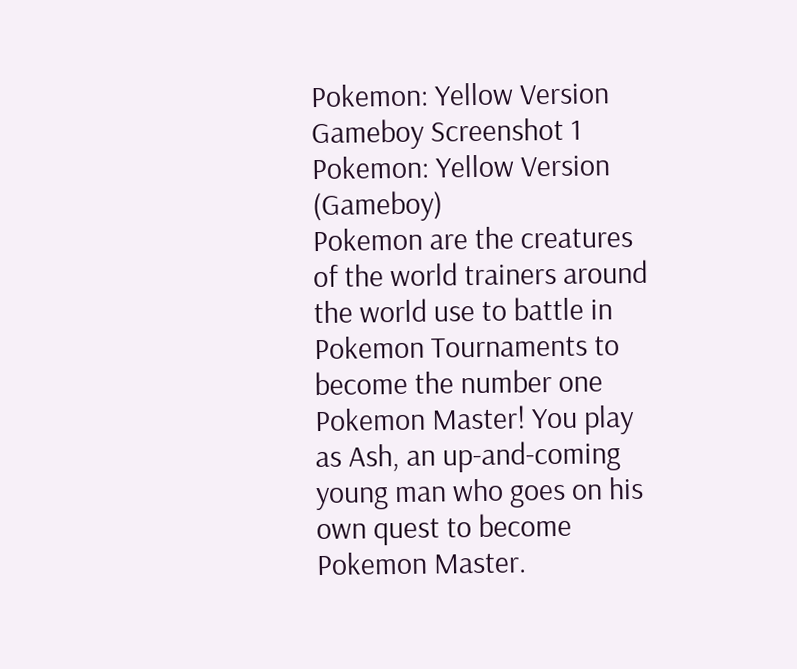Pokemon: Yellow Version Gameboy Screenshot 1
Pokemon: Yellow Version (Gameboy)
Pokemon are the creatures of the world trainers around the world use to battle in Pokemon Tournaments to become the number one Pokemon Master! You play as Ash, an up-and-coming young man who goes on his own quest to become Pokemon Master.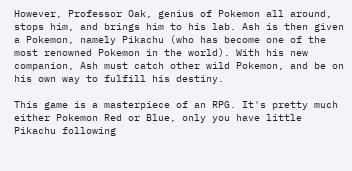However, Professor Oak, genius of Pokemon all around, stops him, and brings him to his lab. Ash is then given a Pokemon, namely Pikachu (who has become one of the most renowned Pokemon in the world). With his new companion, Ash must catch other wild Pokemon, and be on his own way to fulfill his destiny.

This game is a masterpiece of an RPG. It's pretty much either Pokemon Red or Blue, only you have little Pikachu following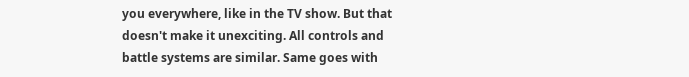you everywhere, like in the TV show. But that doesn't make it unexciting. All controls and battle systems are similar. Same goes with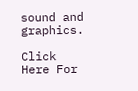sound and graphics.

Click Here For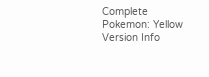Complete Pokemon: Yellow Version Info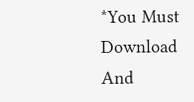*You Must Download And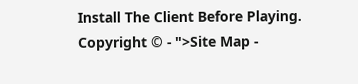Install The Client Before Playing.
Copyright © - ">Site Map -